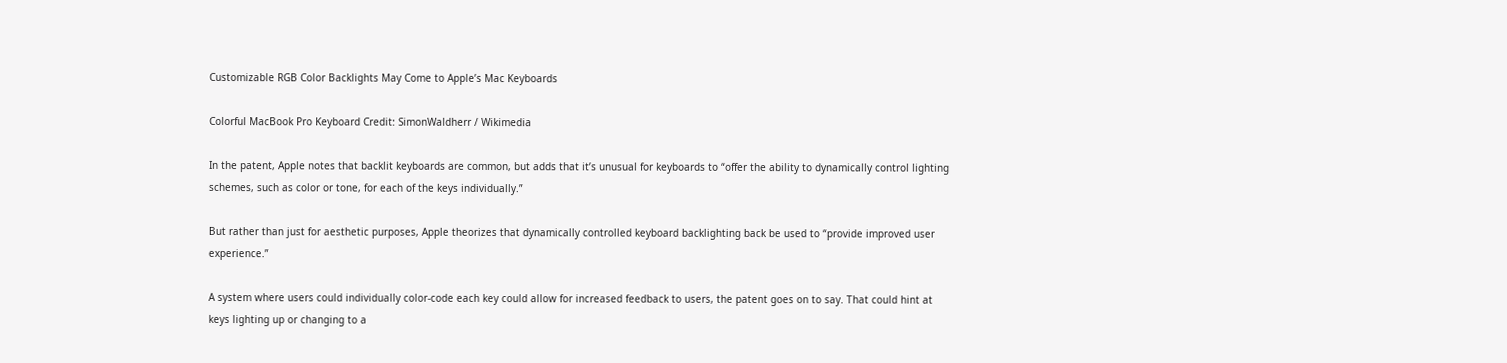Customizable RGB Color Backlights May Come to Apple’s Mac Keyboards

Colorful MacBook Pro Keyboard Credit: SimonWaldherr / Wikimedia

In the patent, Apple notes that backlit keyboards are common, but adds that it’s unusual for keyboards to “offer the ability to dynamically control lighting schemes, such as color or tone, for each of the keys individually.”

But rather than just for aesthetic purposes, Apple theorizes that dynamically controlled keyboard backlighting back be used to “provide improved user experience.”

A system where users could individually color-code each key could allow for increased feedback to users, the patent goes on to say. That could hint at keys lighting up or changing to a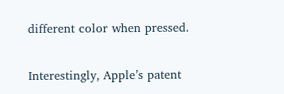different color when pressed.

Interestingly, Apple’s patent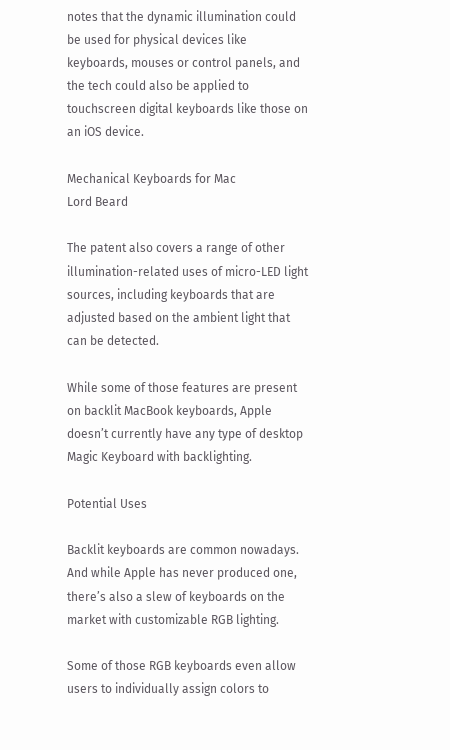notes that the dynamic illumination could be used for physical devices like keyboards, mouses or control panels, and the tech could also be applied to touchscreen digital keyboards like those on an iOS device.

Mechanical Keyboards for Mac
Lord Beard

The patent also covers a range of other illumination-related uses of micro-LED light sources, including keyboards that are adjusted based on the ambient light that can be detected.

While some of those features are present on backlit MacBook keyboards, Apple doesn’t currently have any type of desktop Magic Keyboard with backlighting.

Potential Uses

Backlit keyboards are common nowadays. And while Apple has never produced one, there’s also a slew of keyboards on the market with customizable RGB lighting.

Some of those RGB keyboards even allow users to individually assign colors to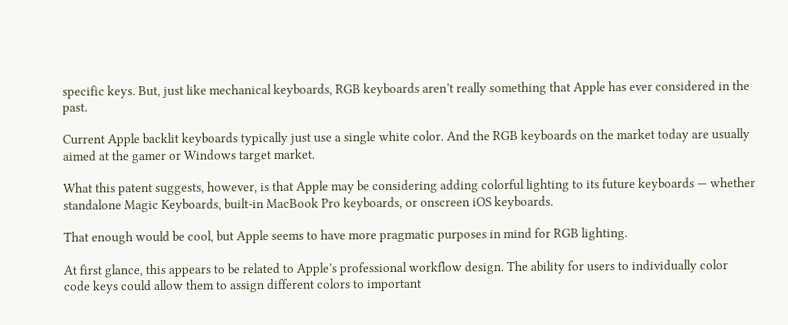specific keys. But, just like mechanical keyboards, RGB keyboards aren’t really something that Apple has ever considered in the past.

Current Apple backlit keyboards typically just use a single white color. And the RGB keyboards on the market today are usually aimed at the gamer or Windows target market.

What this patent suggests, however, is that Apple may be considering adding colorful lighting to its future keyboards — whether standalone Magic Keyboards, built-in MacBook Pro keyboards, or onscreen iOS keyboards.

That enough would be cool, but Apple seems to have more pragmatic purposes in mind for RGB lighting.

At first glance, this appears to be related to Apple’s professional workflow design. The ability for users to individually color code keys could allow them to assign different colors to important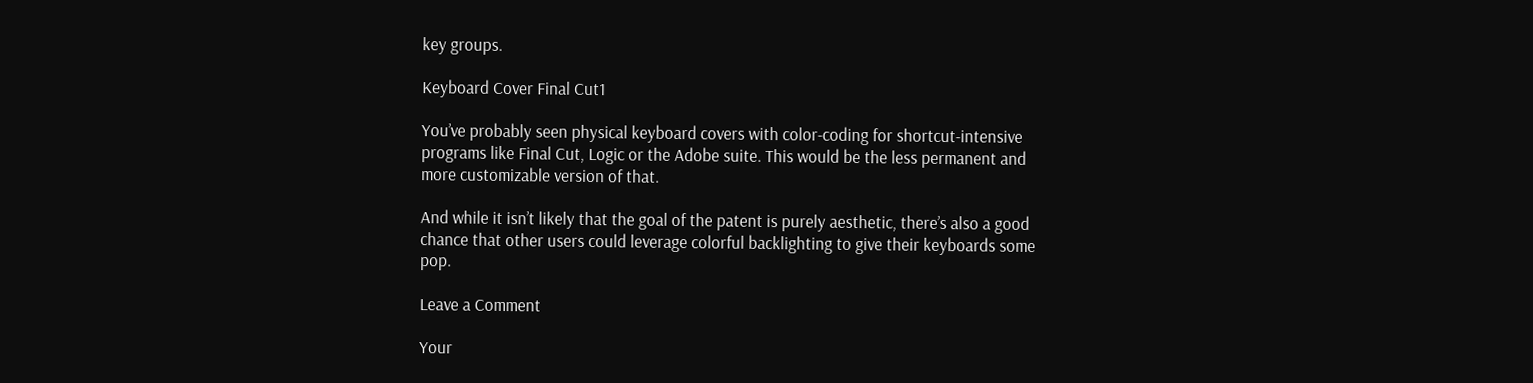key groups.

Keyboard Cover Final Cut1

You’ve probably seen physical keyboard covers with color-coding for shortcut-intensive programs like Final Cut, Logic or the Adobe suite. This would be the less permanent and more customizable version of that.

And while it isn’t likely that the goal of the patent is purely aesthetic, there’s also a good chance that other users could leverage colorful backlighting to give their keyboards some pop.

Leave a Comment

Your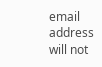email address will not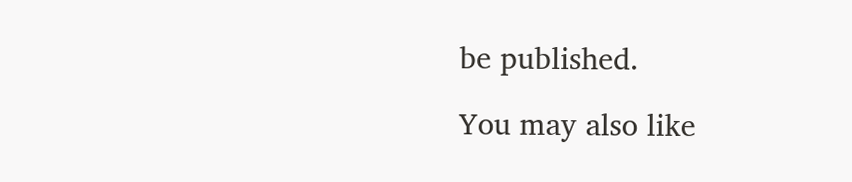be published.

You may also like